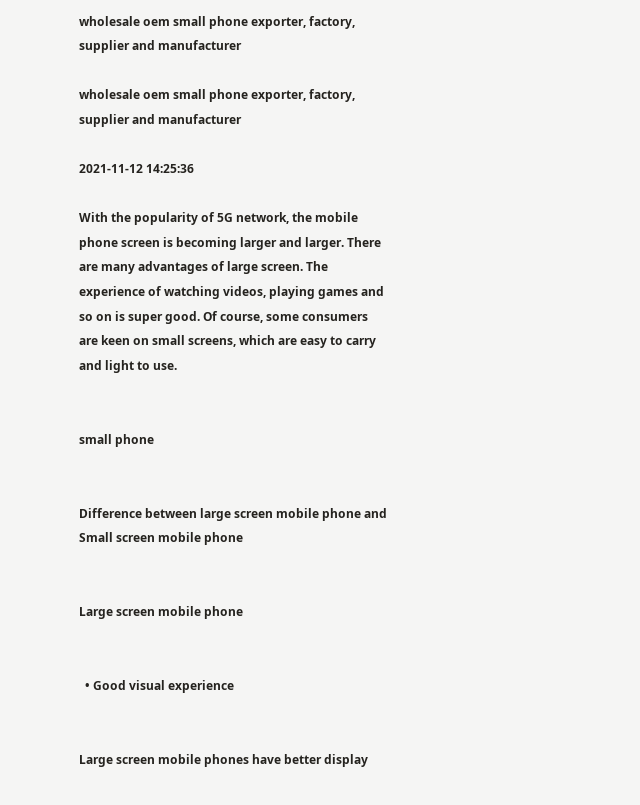wholesale oem small phone exporter, factory, supplier and manufacturer

wholesale oem small phone exporter, factory, supplier and manufacturer

2021-11-12 14:25:36

With the popularity of 5G network, the mobile phone screen is becoming larger and larger. There are many advantages of large screen. The experience of watching videos, playing games and so on is super good. Of course, some consumers are keen on small screens, which are easy to carry and light to use.


small phone


Difference between large screen mobile phone and Small screen mobile phone


Large screen mobile phone


  • Good visual experience


Large screen mobile phones have better display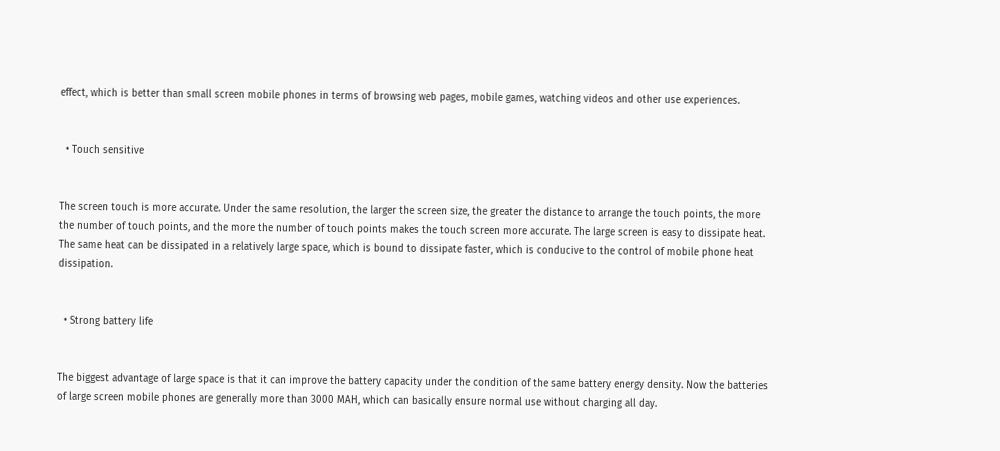effect, which is better than small screen mobile phones in terms of browsing web pages, mobile games, watching videos and other use experiences.


  • Touch sensitive


The screen touch is more accurate. Under the same resolution, the larger the screen size, the greater the distance to arrange the touch points, the more the number of touch points, and the more the number of touch points makes the touch screen more accurate. The large screen is easy to dissipate heat. The same heat can be dissipated in a relatively large space, which is bound to dissipate faster, which is conducive to the control of mobile phone heat dissipation.


  • Strong battery life


The biggest advantage of large space is that it can improve the battery capacity under the condition of the same battery energy density. Now the batteries of large screen mobile phones are generally more than 3000 MAH, which can basically ensure normal use without charging all day.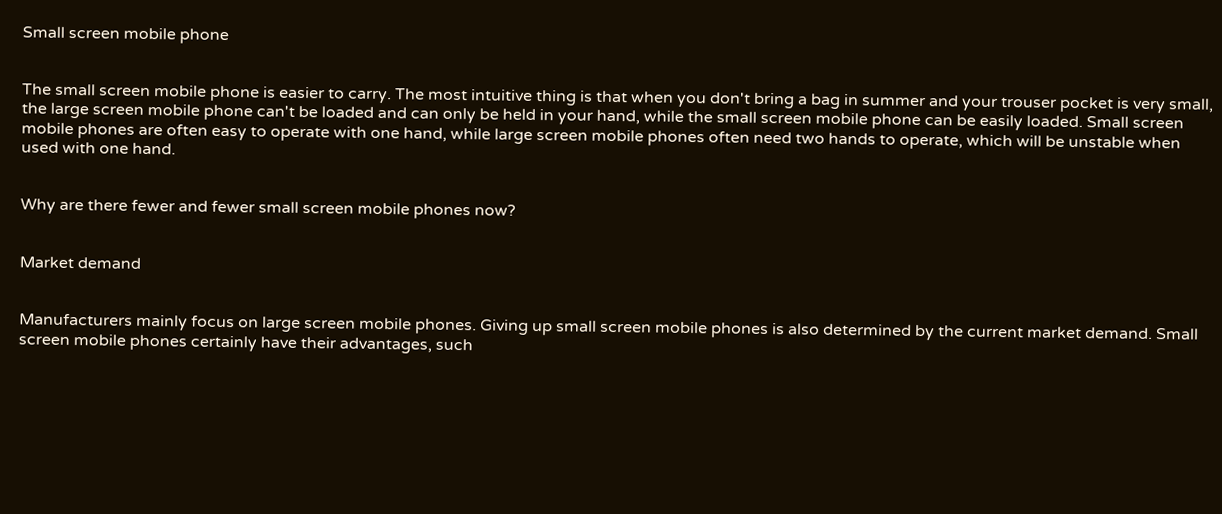Small screen mobile phone


The small screen mobile phone is easier to carry. The most intuitive thing is that when you don't bring a bag in summer and your trouser pocket is very small, the large screen mobile phone can't be loaded and can only be held in your hand, while the small screen mobile phone can be easily loaded. Small screen mobile phones are often easy to operate with one hand, while large screen mobile phones often need two hands to operate, which will be unstable when used with one hand.


Why are there fewer and fewer small screen mobile phones now?


Market demand


Manufacturers mainly focus on large screen mobile phones. Giving up small screen mobile phones is also determined by the current market demand. Small screen mobile phones certainly have their advantages, such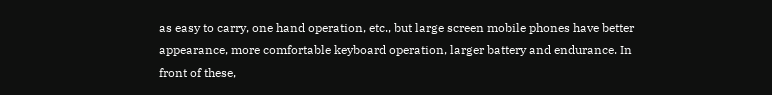as easy to carry, one hand operation, etc., but large screen mobile phones have better appearance, more comfortable keyboard operation, larger battery and endurance. In front of these,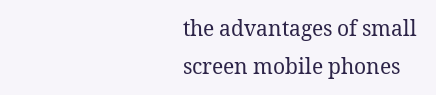the advantages of small screen mobile phones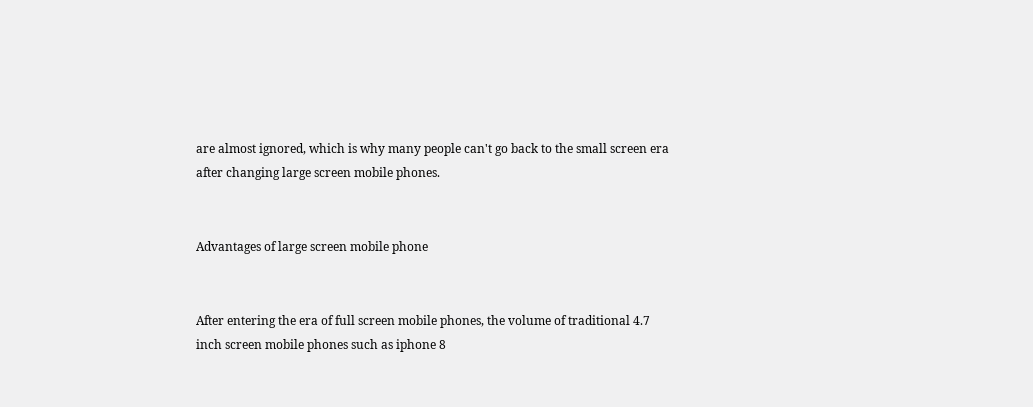are almost ignored, which is why many people can't go back to the small screen era after changing large screen mobile phones.


Advantages of large screen mobile phone


After entering the era of full screen mobile phones, the volume of traditional 4.7 inch screen mobile phones such as iphone 8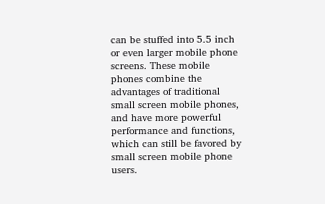can be stuffed into 5.5 inch or even larger mobile phone screens. These mobile phones combine the advantages of traditional small screen mobile phones, and have more powerful performance and functions, which can still be favored by small screen mobile phone users.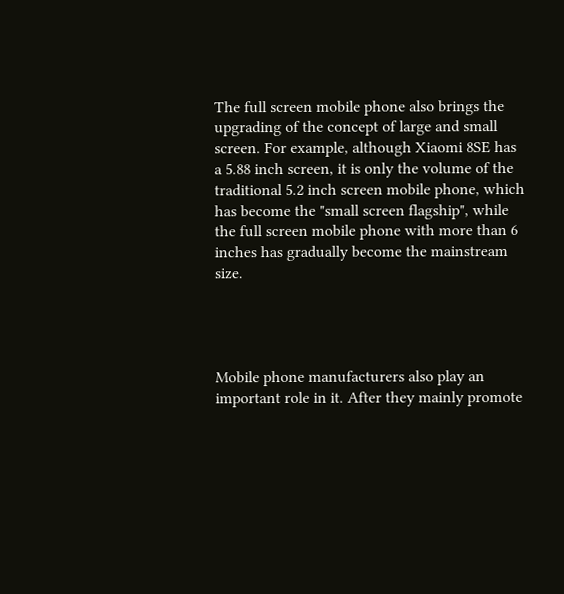The full screen mobile phone also brings the upgrading of the concept of large and small screen. For example, although Xiaomi 8SE has a 5.88 inch screen, it is only the volume of the traditional 5.2 inch screen mobile phone, which has become the "small screen flagship", while the full screen mobile phone with more than 6 inches has gradually become the mainstream size.




Mobile phone manufacturers also play an important role in it. After they mainly promote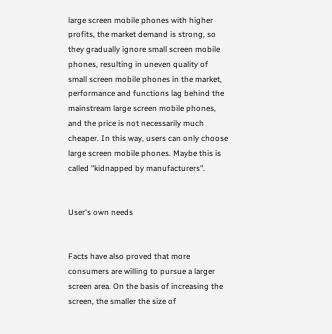large screen mobile phones with higher profits, the market demand is strong, so they gradually ignore small screen mobile phones, resulting in uneven quality of small screen mobile phones in the market, performance and functions lag behind the mainstream large screen mobile phones, and the price is not necessarily much cheaper. In this way, users can only choose large screen mobile phones. Maybe this is called "kidnapped by manufacturers".


User's own needs


Facts have also proved that more consumers are willing to pursue a larger screen area. On the basis of increasing the screen, the smaller the size of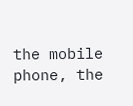the mobile phone, the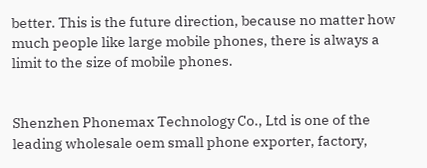better. This is the future direction, because no matter how much people like large mobile phones, there is always a limit to the size of mobile phones.


Shenzhen Phonemax Technology Co., Ltd is one of the leading wholesale oem small phone exporter, factory,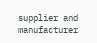supplier and manufacturer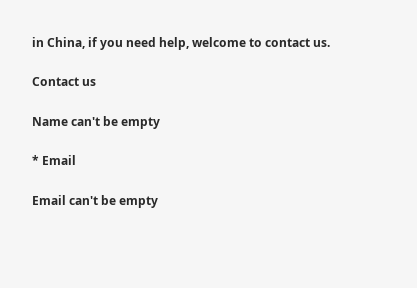in China, if you need help, welcome to contact us.

Contact us

Name can't be empty

* Email

Email can't be empty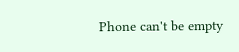Phone can't be empty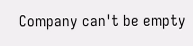Company can't be empty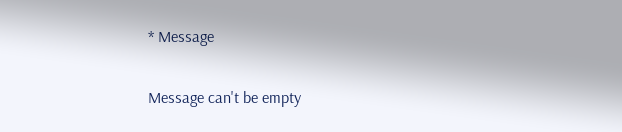* Message

Message can't be empty